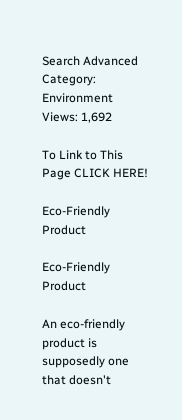Search Advanced
Category: Environment     Views: 1,692

To Link to This Page CLICK HERE!

Eco-Friendly Product

Eco-Friendly Product

An eco-friendly product is supposedly one that doesn't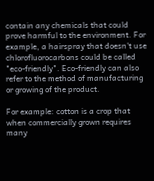contain any chemicals that could prove harmful to the environment. For example, a hairspray that doesn't use chlorofluorocarbons could be called "eco-friendly". Eco-friendly can also refer to the method of manufacturing or growing of the product.

For example: cotton is a crop that when commercially grown requires many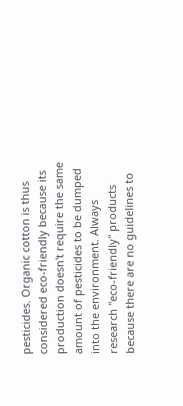pesticides. Organic cotton is thus considered eco-friendly because its production doesn't require the same amount of pesticides to be dumped into the environment. Always research "eco-friendly" products because there are no guidelines to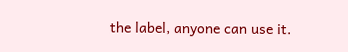the label, anyone can use it.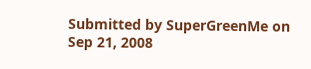Submitted by SuperGreenMe on Sep 21, 2008